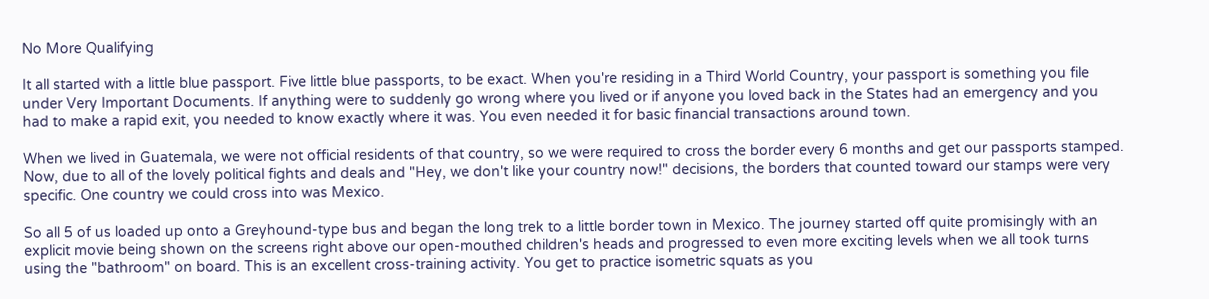No More Qualifying

It all started with a little blue passport. Five little blue passports, to be exact. When you're residing in a Third World Country, your passport is something you file under Very Important Documents. If anything were to suddenly go wrong where you lived or if anyone you loved back in the States had an emergency and you had to make a rapid exit, you needed to know exactly where it was. You even needed it for basic financial transactions around town.

When we lived in Guatemala, we were not official residents of that country, so we were required to cross the border every 6 months and get our passports stamped. Now, due to all of the lovely political fights and deals and "Hey, we don't like your country now!" decisions, the borders that counted toward our stamps were very specific. One country we could cross into was Mexico.

So all 5 of us loaded up onto a Greyhound-type bus and began the long trek to a little border town in Mexico. The journey started off quite promisingly with an explicit movie being shown on the screens right above our open-mouthed children's heads and progressed to even more exciting levels when we all took turns using the "bathroom" on board. This is an excellent cross-training activity. You get to practice isometric squats as you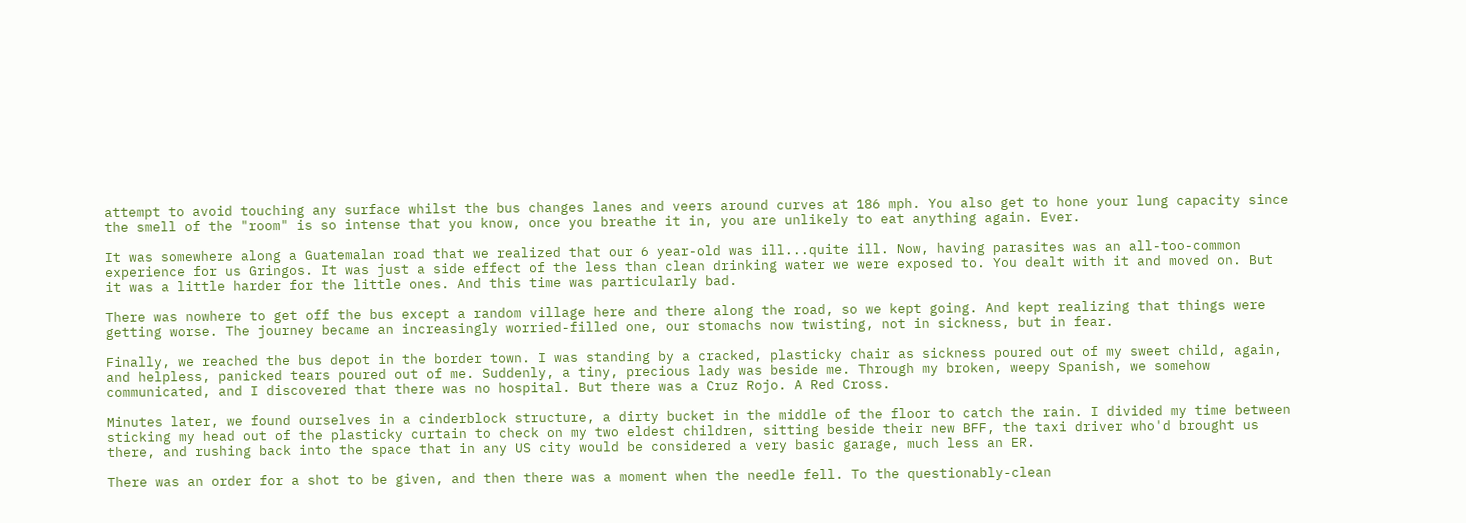attempt to avoid touching any surface whilst the bus changes lanes and veers around curves at 186 mph. You also get to hone your lung capacity since the smell of the "room" is so intense that you know, once you breathe it in, you are unlikely to eat anything again. Ever.

It was somewhere along a Guatemalan road that we realized that our 6 year-old was ill...quite ill. Now, having parasites was an all-too-common experience for us Gringos. It was just a side effect of the less than clean drinking water we were exposed to. You dealt with it and moved on. But it was a little harder for the little ones. And this time was particularly bad.

There was nowhere to get off the bus except a random village here and there along the road, so we kept going. And kept realizing that things were getting worse. The journey became an increasingly worried-filled one, our stomachs now twisting, not in sickness, but in fear.

Finally, we reached the bus depot in the border town. I was standing by a cracked, plasticky chair as sickness poured out of my sweet child, again, and helpless, panicked tears poured out of me. Suddenly, a tiny, precious lady was beside me. Through my broken, weepy Spanish, we somehow communicated, and I discovered that there was no hospital. But there was a Cruz Rojo. A Red Cross.

Minutes later, we found ourselves in a cinderblock structure, a dirty bucket in the middle of the floor to catch the rain. I divided my time between sticking my head out of the plasticky curtain to check on my two eldest children, sitting beside their new BFF, the taxi driver who'd brought us there, and rushing back into the space that in any US city would be considered a very basic garage, much less an ER.

There was an order for a shot to be given, and then there was a moment when the needle fell. To the questionably-clean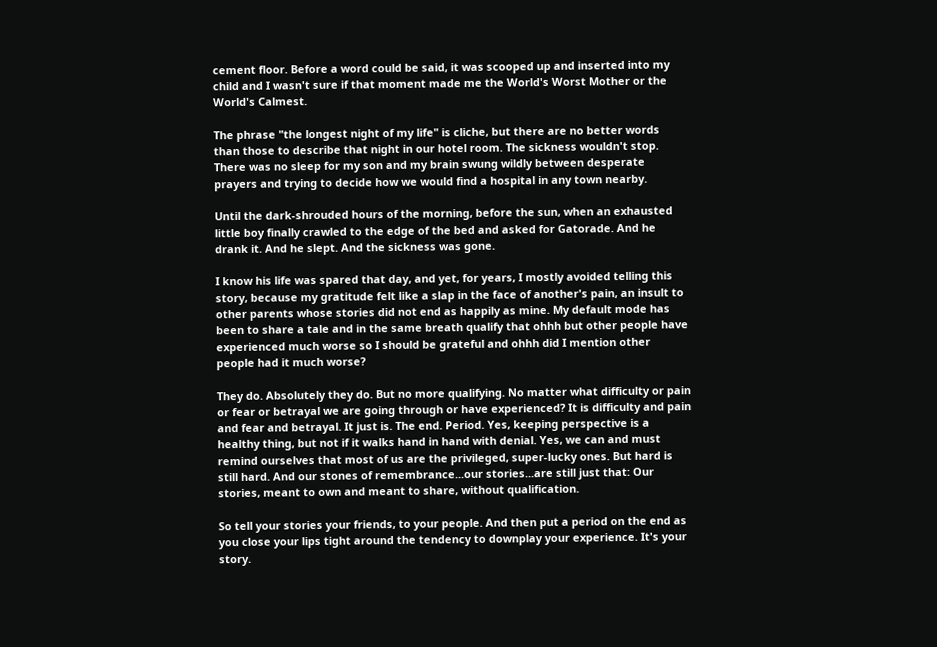cement floor. Before a word could be said, it was scooped up and inserted into my child and I wasn't sure if that moment made me the World's Worst Mother or the World's Calmest.

The phrase "the longest night of my life" is cliche, but there are no better words than those to describe that night in our hotel room. The sickness wouldn't stop. There was no sleep for my son and my brain swung wildly between desperate prayers and trying to decide how we would find a hospital in any town nearby.

Until the dark-shrouded hours of the morning, before the sun, when an exhausted little boy finally crawled to the edge of the bed and asked for Gatorade. And he drank it. And he slept. And the sickness was gone.

I know his life was spared that day, and yet, for years, I mostly avoided telling this story, because my gratitude felt like a slap in the face of another's pain, an insult to other parents whose stories did not end as happily as mine. My default mode has been to share a tale and in the same breath qualify that ohhh but other people have experienced much worse so I should be grateful and ohhh did I mention other people had it much worse?

They do. Absolutely they do. But no more qualifying. No matter what difficulty or pain or fear or betrayal we are going through or have experienced? It is difficulty and pain and fear and betrayal. It just is. The end. Period. Yes, keeping perspective is a healthy thing, but not if it walks hand in hand with denial. Yes, we can and must remind ourselves that most of us are the privileged, super-lucky ones. But hard is still hard. And our stones of remembrance...our stories...are still just that: Our stories, meant to own and meant to share, without qualification.

So tell your stories your friends, to your people. And then put a period on the end as you close your lips tight around the tendency to downplay your experience. It's your story.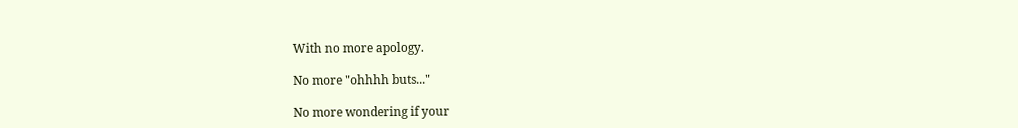With no more apology.

No more "ohhhh buts..."

No more wondering if your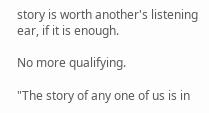story is worth another's listening ear, if it is enough.

No more qualifying.

"The story of any one of us is in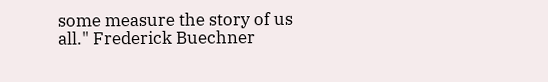some measure the story of us all." Frederick Buechner